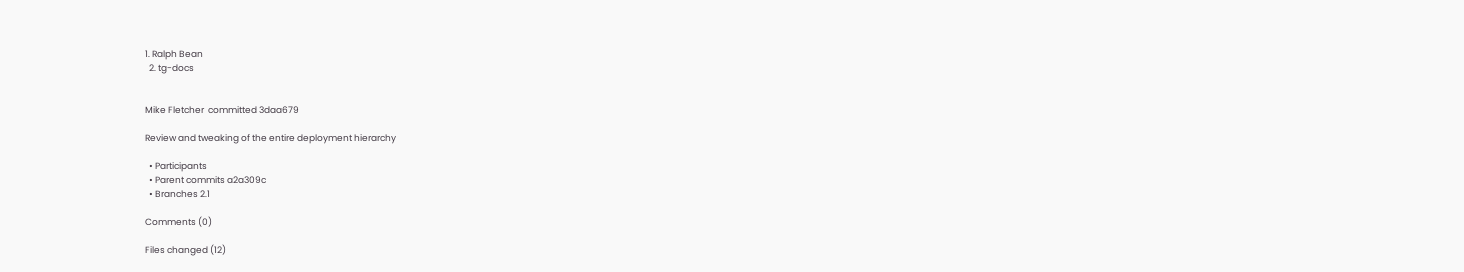1. Ralph Bean
  2. tg-docs


Mike Fletcher  committed 3daa679

Review and tweaking of the entire deployment hierarchy

  • Participants
  • Parent commits a2a309c
  • Branches 2.1

Comments (0)

Files changed (12)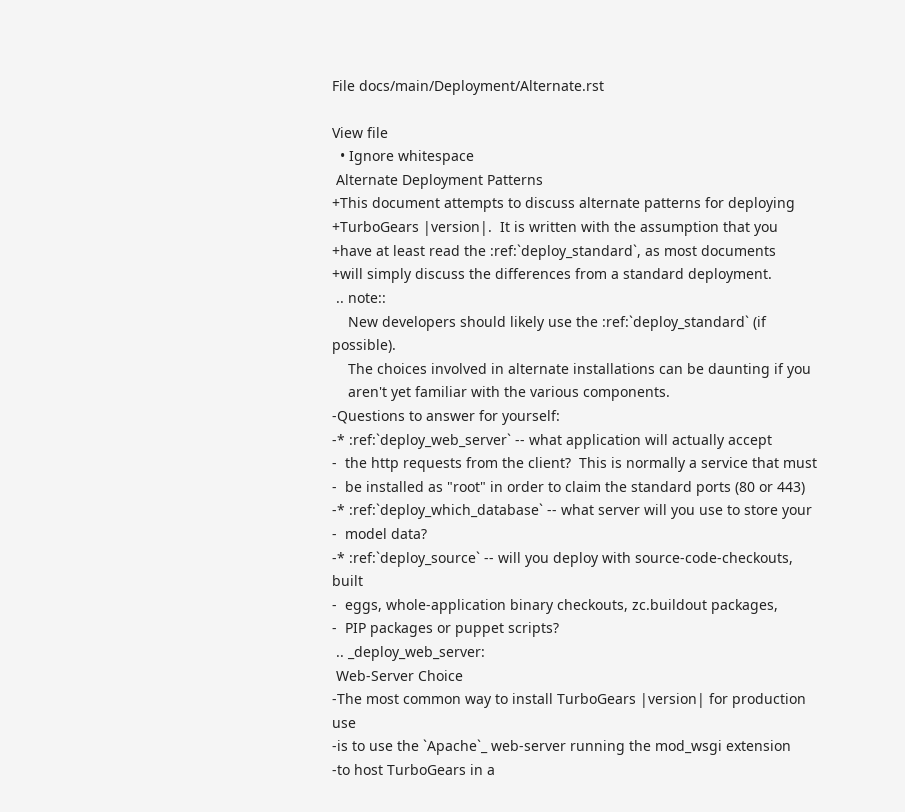File docs/main/Deployment/Alternate.rst

View file
  • Ignore whitespace
 Alternate Deployment Patterns
+This document attempts to discuss alternate patterns for deploying
+TurboGears |version|.  It is written with the assumption that you
+have at least read the :ref:`deploy_standard`, as most documents
+will simply discuss the differences from a standard deployment.
 .. note::
    New developers should likely use the :ref:`deploy_standard` (if possible).
    The choices involved in alternate installations can be daunting if you
    aren't yet familiar with the various components.
-Questions to answer for yourself:
-* :ref:`deploy_web_server` -- what application will actually accept
-  the http requests from the client?  This is normally a service that must
-  be installed as "root" in order to claim the standard ports (80 or 443)
-* :ref:`deploy_which_database` -- what server will you use to store your
-  model data?
-* :ref:`deploy_source` -- will you deploy with source-code-checkouts, built
-  eggs, whole-application binary checkouts, zc.buildout packages,
-  PIP packages or puppet scripts?
 .. _deploy_web_server:
 Web-Server Choice
-The most common way to install TurboGears |version| for production use
-is to use the `Apache`_ web-server running the mod_wsgi extension
-to host TurboGears in a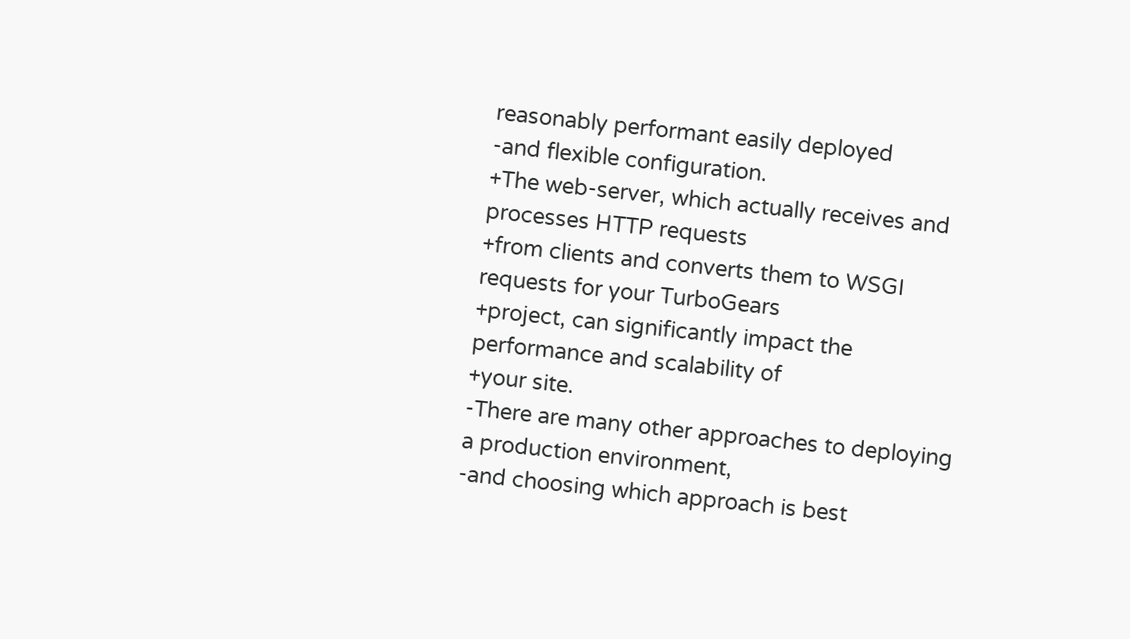reasonably performant easily deployed
-and flexible configuration.
+The web-server, which actually receives and processes HTTP requests
+from clients and converts them to WSGI requests for your TurboGears
+project, can significantly impact the performance and scalability of
+your site.
-There are many other approaches to deploying a production environment,
-and choosing which approach is best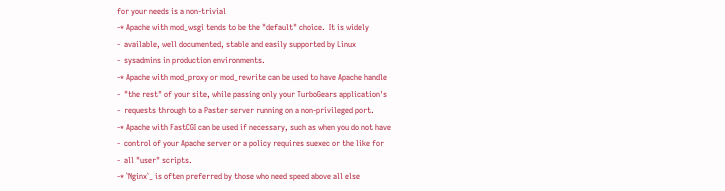for your needs is a non-trivial
-* Apache with mod_wsgi tends to be the "default" choice.  It is widely
-  available, well documented, stable and easily supported by Linux
-  sysadmins in production environments.
-* Apache with mod_proxy or mod_rewrite can be used to have Apache handle
-  "the rest" of your site, while passing only your TurboGears application's
-  requests through to a Paster server running on a non-privileged port.
-* Apache with FastCGI can be used if necessary, such as when you do not have
-  control of your Apache server or a policy requires suexec or the like for
-  all "user" scripts.
-* `Nginx`_ is often preferred by those who need speed above all else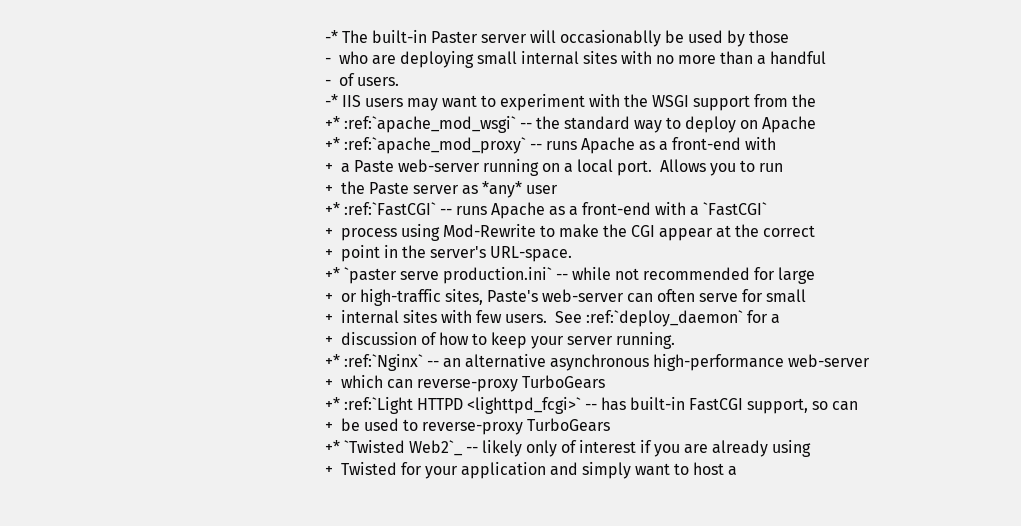-* The built-in Paster server will occasionablly be used by those
-  who are deploying small internal sites with no more than a handful
-  of users.
-* IIS users may want to experiment with the WSGI support from the
+* :ref:`apache_mod_wsgi` -- the standard way to deploy on Apache
+* :ref:`apache_mod_proxy` -- runs Apache as a front-end with
+  a Paste web-server running on a local port.  Allows you to run
+  the Paste server as *any* user
+* :ref:`FastCGI` -- runs Apache as a front-end with a `FastCGI`
+  process using Mod-Rewrite to make the CGI appear at the correct
+  point in the server's URL-space.
+* `paster serve production.ini` -- while not recommended for large
+  or high-traffic sites, Paste's web-server can often serve for small
+  internal sites with few users.  See :ref:`deploy_daemon` for a
+  discussion of how to keep your server running.
+* :ref:`Nginx` -- an alternative asynchronous high-performance web-server
+  which can reverse-proxy TurboGears
+* :ref:`Light HTTPD <lighttpd_fcgi>` -- has built-in FastCGI support, so can
+  be used to reverse-proxy TurboGears
+* `Twisted Web2`_ -- likely only of interest if you are already using
+  Twisted for your application and simply want to host a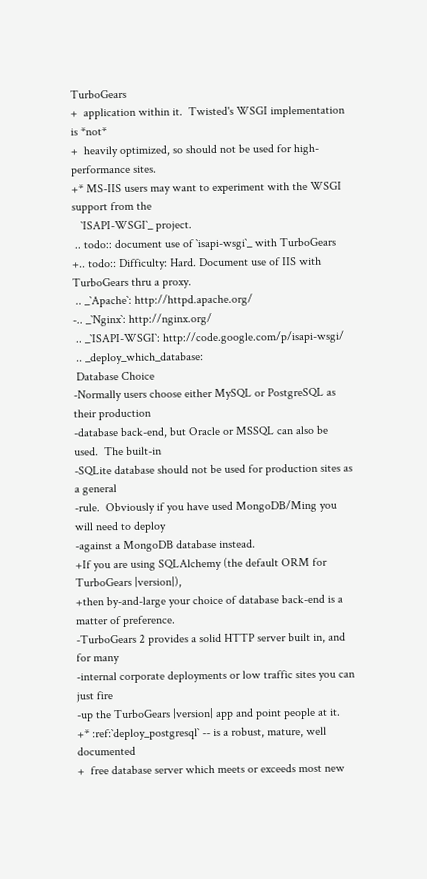TurboGears
+  application within it.  Twisted's WSGI implementation is *not*
+  heavily optimized, so should not be used for high-performance sites.
+* MS-IIS users may want to experiment with the WSGI support from the
   `ISAPI-WSGI`_ project.
 .. todo:: document use of `isapi-wsgi`_ with TurboGears
+.. todo:: Difficulty: Hard. Document use of IIS with TurboGears thru a proxy.
 .. _`Apache`: http://httpd.apache.org/
-.. _`Nginx`: http://nginx.org/
 .. _`ISAPI-WSGI`: http://code.google.com/p/isapi-wsgi/
 .. _deploy_which_database:
 Database Choice
-Normally users choose either MySQL or PostgreSQL as their production
-database back-end, but Oracle or MSSQL can also be used.  The built-in
-SQLite database should not be used for production sites as a general
-rule.  Obviously if you have used MongoDB/Ming you will need to deploy
-against a MongoDB database instead.
+If you are using SQLAlchemy (the default ORM for TurboGears |version|),
+then by-and-large your choice of database back-end is a matter of preference.
-TurboGears 2 provides a solid HTTP server built in, and for many
-internal corporate deployments or low traffic sites you can just fire
-up the TurboGears |version| app and point people at it.
+* :ref:`deploy_postgresql` -- is a robust, mature, well documented
+  free database server which meets or exceeds most new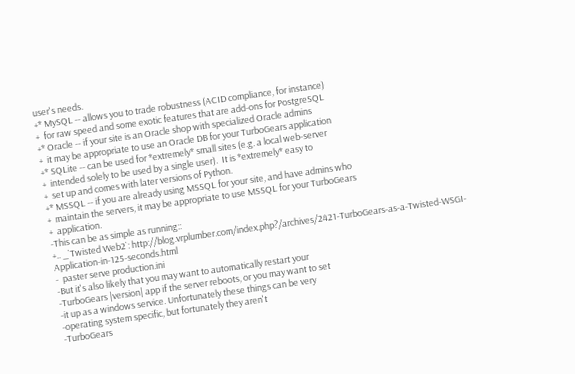user's needs.
+* MySQL -- allows you to trade robustness (ACID compliance, for instance)
+  for raw speed and some exotic features that are add-ons for PostgreSQL
+* Oracle -- if your site is an Oracle shop with specialized Oracle admins
+  it may be appropriate to use an Oracle DB for your TurboGears application
+* SQLite -- can be used for *extremely* small sites (e.g. a local web-server
+  intended solely to be used by a single user).  It is *extremely* easy to
+  set up and comes with later versions of Python.
+* MSSQL -- if you are already using MSSQL for your site, and have admins who
+  maintain the servers, it may be appropriate to use MSSQL for your TurboGears
+  application.
-This can be as simple as running::
+.. _`Twisted Web2`: http://blog.vrplumber.com/index.php?/archives/2421-TurboGears-as-a-Twisted-WSGI-Application-in-125-seconds.html
-  paster serve production.ini
-But it's also likely that you may want to automatically restart your
-TurboGears |version| app if the server reboots, or you may want to set
-it up as a windows service. Unfortunately these things can be very
-operating system specific, but fortunately they aren't
-TurboGears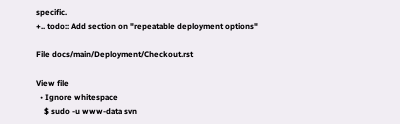specific.
+.. todo:: Add section on "repeatable deployment options"

File docs/main/Deployment/Checkout.rst

View file
  • Ignore whitespace
    $ sudo -u www-data svn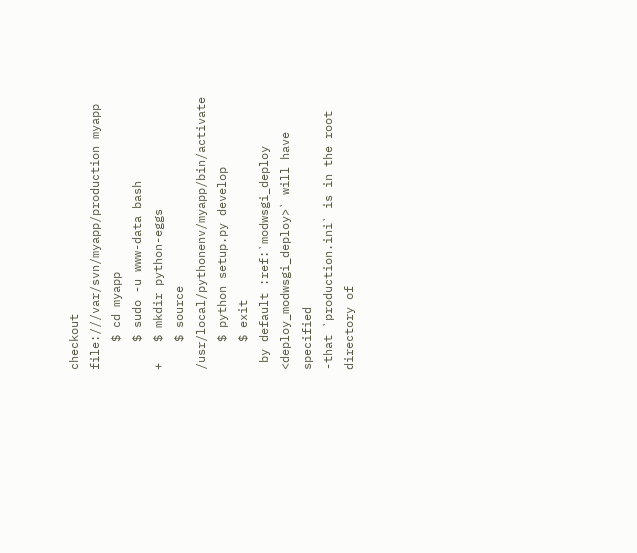checkout file:///var/svn/myapp/production myapp
    $ cd myapp
    $ sudo -u www-data bash
+   $ mkdir python-eggs
    $ source /usr/local/pythonenv/myapp/bin/activate
    $ python setup.py develop
    $ exit
 by default :ref:`modwsgi_deploy <deploy_modwsgi_deploy>` will have specified
-that `production.ini` is in the root directory of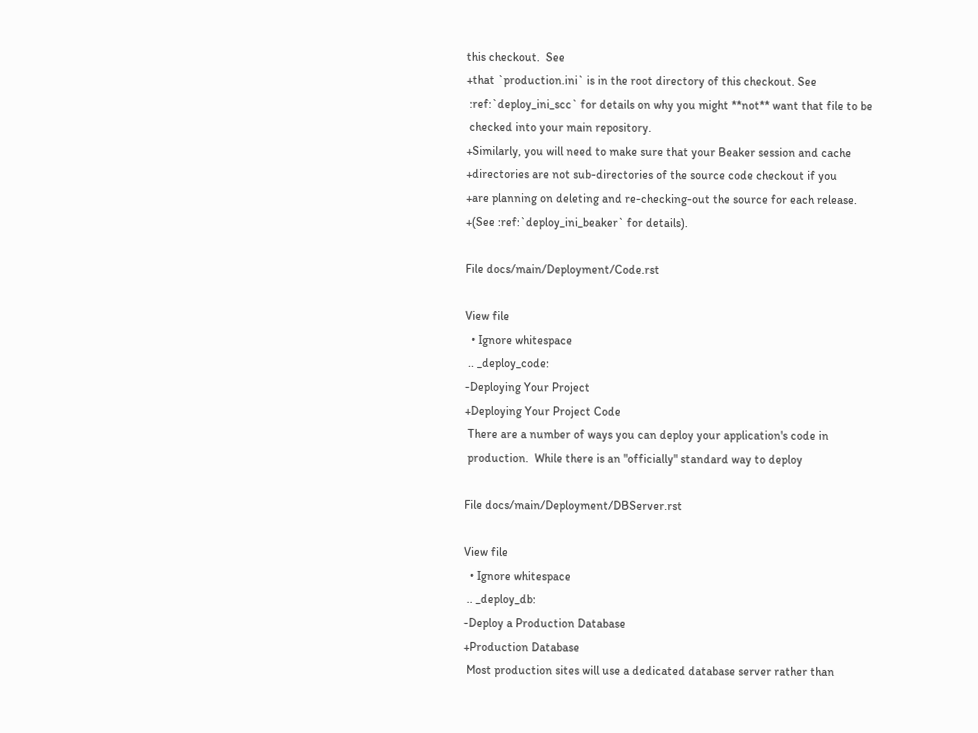this checkout.  See
+that `production.ini` is in the root directory of this checkout. See
 :ref:`deploy_ini_scc` for details on why you might **not** want that file to be
 checked into your main repository.
+Similarly, you will need to make sure that your Beaker session and cache
+directories are not sub-directories of the source code checkout if you
+are planning on deleting and re-checking-out the source for each release.
+(See :ref:`deploy_ini_beaker` for details).

File docs/main/Deployment/Code.rst

View file
  • Ignore whitespace
 .. _deploy_code:
-Deploying Your Project
+Deploying Your Project Code
 There are a number of ways you can deploy your application's code in
 production.  While there is an "officially" standard way to deploy

File docs/main/Deployment/DBServer.rst

View file
  • Ignore whitespace
 .. _deploy_db:
-Deploy a Production Database
+Production Database
 Most production sites will use a dedicated database server rather than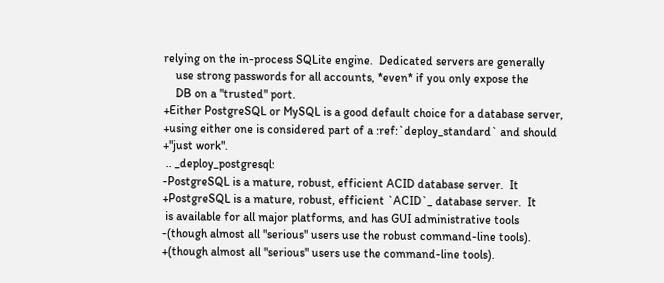relying on the in-process SQLite engine.  Dedicated servers are generally
    use strong passwords for all accounts, *even* if you only expose the
    DB on a "trusted" port.
+Either PostgreSQL or MySQL is a good default choice for a database server,
+using either one is considered part of a :ref:`deploy_standard` and should
+"just work".
 .. _deploy_postgresql:
-PostgreSQL is a mature, robust, efficient ACID database server.  It
+PostgreSQL is a mature, robust, efficient `ACID`_ database server.  It
 is available for all major platforms, and has GUI administrative tools
-(though almost all "serious" users use the robust command-line tools).
+(though almost all "serious" users use the command-line tools).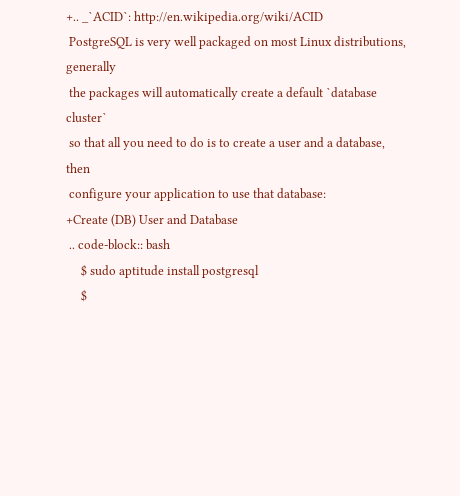+.. _`ACID`: http://en.wikipedia.org/wiki/ACID
 PostgreSQL is very well packaged on most Linux distributions, generally
 the packages will automatically create a default `database cluster`
 so that all you need to do is to create a user and a database, then
 configure your application to use that database:
+Create (DB) User and Database
 .. code-block:: bash
     $ sudo aptitude install postgresql
     $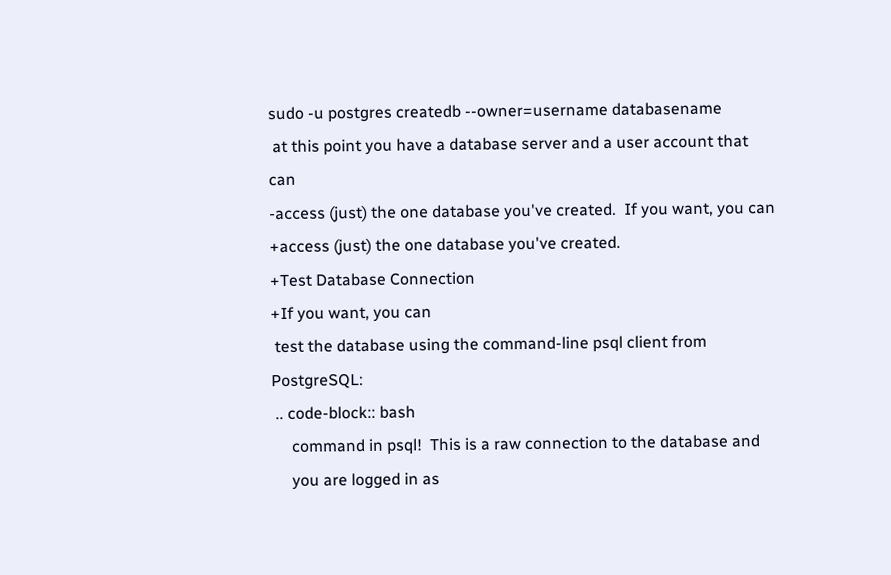sudo -u postgres createdb --owner=username databasename
 at this point you have a database server and a user account that can
-access (just) the one database you've created.  If you want, you can
+access (just) the one database you've created.
+Test Database Connection
+If you want, you can
 test the database using the command-line psql client from PostgreSQL:
 .. code-block:: bash
     command in psql!  This is a raw connection to the database and
     you are logged in as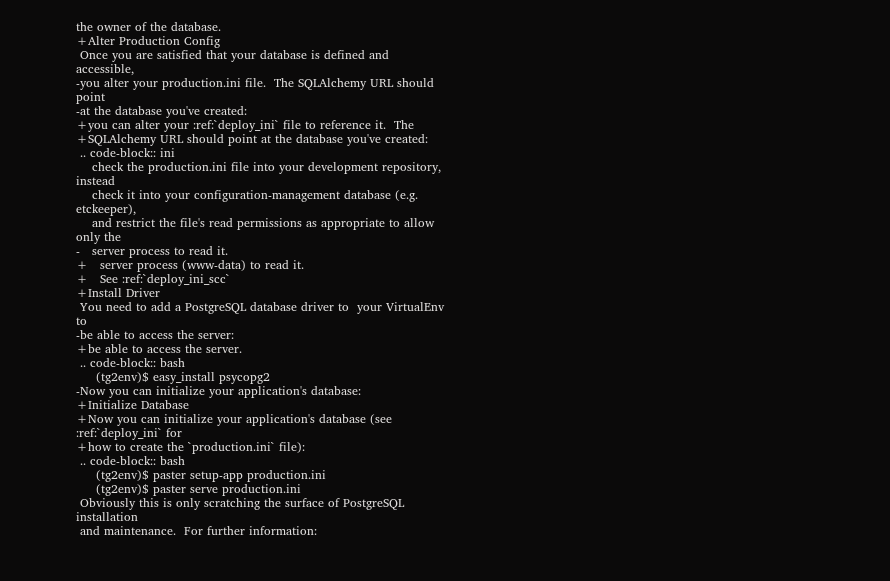the owner of the database.
+Alter Production Config
 Once you are satisfied that your database is defined and accessible,
-you alter your production.ini file.  The SQLAlchemy URL should point
-at the database you've created:
+you can alter your :ref:`deploy_ini` file to reference it.  The
+SQLAlchemy URL should point at the database you've created:
 .. code-block:: ini
    check the production.ini file into your development repository, instead
    check it into your configuration-management database (e.g. etckeeper),
    and restrict the file's read permissions as appropriate to allow only the
-   server process to read it.
+   server process (www-data) to read it.
+   See :ref:`deploy_ini_scc`
+Install Driver
 You need to add a PostgreSQL database driver to  your VirtualEnv to
-be able to access the server:
+be able to access the server.
 .. code-block:: bash
     (tg2env)$ easy_install psycopg2
-Now you can initialize your application's database:
+Initialize Database
+Now you can initialize your application's database (see :ref:`deploy_ini` for
+how to create the `production.ini` file):
 .. code-block:: bash
     (tg2env)$ paster setup-app production.ini
     (tg2env)$ paster serve production.ini
 Obviously this is only scratching the surface of PostgreSQL installation
 and maintenance.  For further information: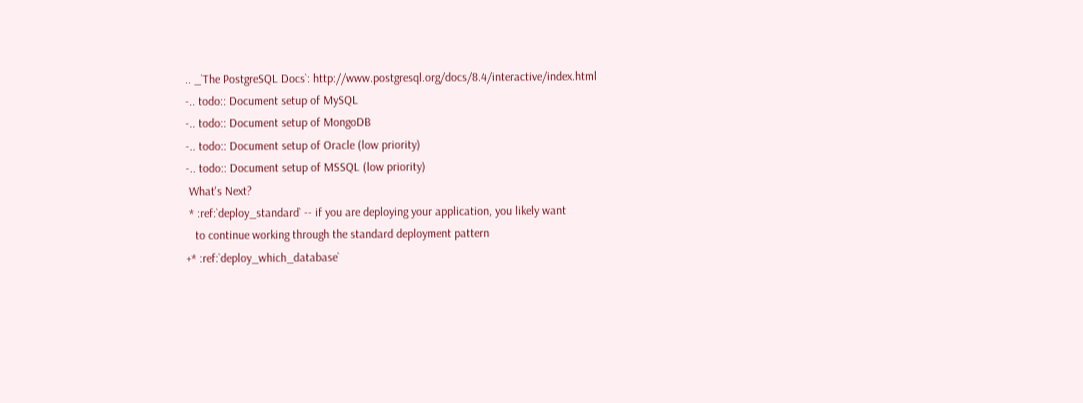.. _`The PostgreSQL Docs`: http://www.postgresql.org/docs/8.4/interactive/index.html
-.. todo:: Document setup of MySQL
-.. todo:: Document setup of MongoDB
-.. todo:: Document setup of Oracle (low priority)
-.. todo:: Document setup of MSSQL (low priority)
 What's Next?
 * :ref:`deploy_standard` -- if you are deploying your application, you likely want
   to continue working through the standard deployment pattern
+* :ref:`deploy_which_database`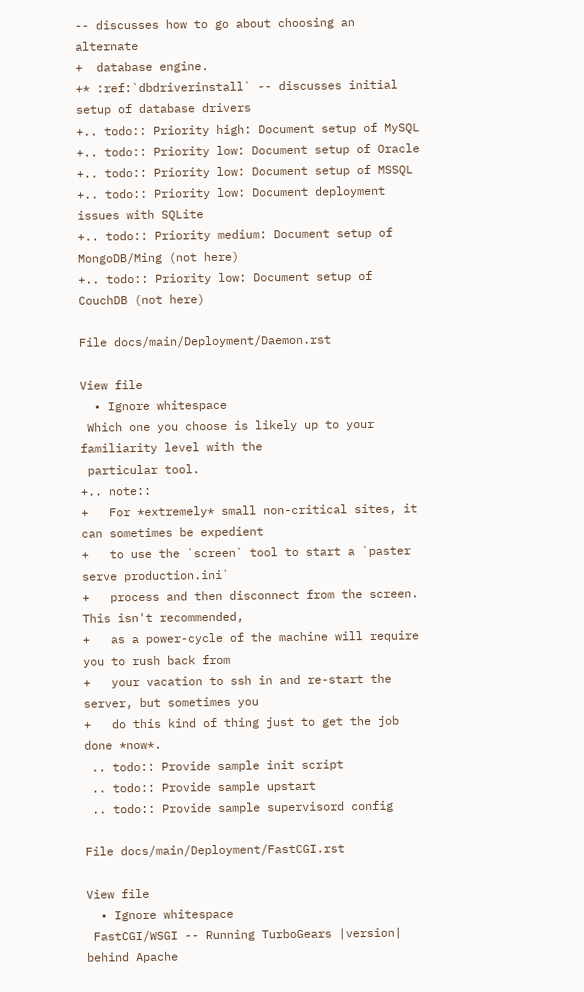-- discusses how to go about choosing an alternate
+  database engine.
+* :ref:`dbdriverinstall` -- discusses initial setup of database drivers
+.. todo:: Priority high: Document setup of MySQL
+.. todo:: Priority low: Document setup of Oracle
+.. todo:: Priority low: Document setup of MSSQL
+.. todo:: Priority low: Document deployment issues with SQLite
+.. todo:: Priority medium: Document setup of MongoDB/Ming (not here)
+.. todo:: Priority low: Document setup of CouchDB (not here)

File docs/main/Deployment/Daemon.rst

View file
  • Ignore whitespace
 Which one you choose is likely up to your familiarity level with the
 particular tool.
+.. note::
+   For *extremely* small non-critical sites, it can sometimes be expedient
+   to use the `screen` tool to start a `paster serve production.ini`
+   process and then disconnect from the screen.  This isn't recommended,
+   as a power-cycle of the machine will require you to rush back from
+   your vacation to ssh in and re-start the server, but sometimes you
+   do this kind of thing just to get the job done *now*.
 .. todo:: Provide sample init script
 .. todo:: Provide sample upstart
 .. todo:: Provide sample supervisord config

File docs/main/Deployment/FastCGI.rst

View file
  • Ignore whitespace
 FastCGI/WSGI -- Running TurboGears |version| behind Apache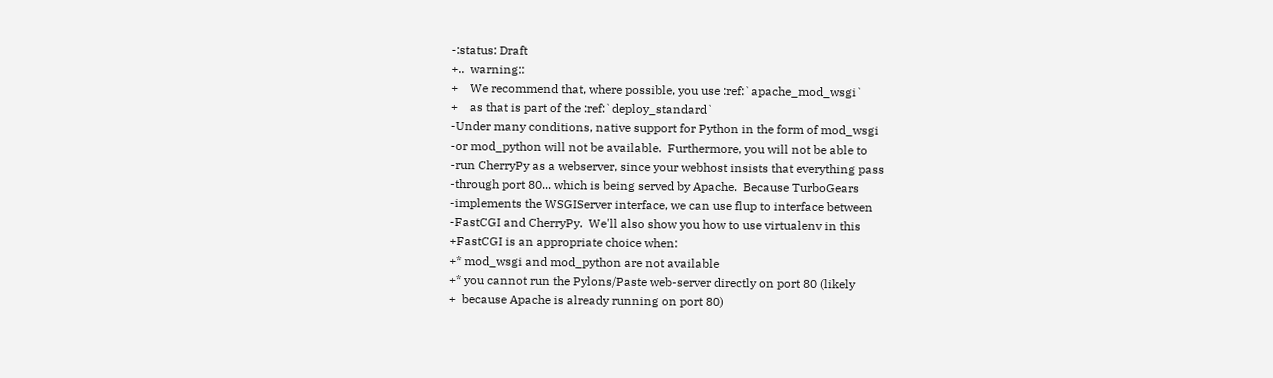-:status: Draft
+..  warning::
+    We recommend that, where possible, you use :ref:`apache_mod_wsgi`
+    as that is part of the :ref:`deploy_standard`
-Under many conditions, native support for Python in the form of mod_wsgi
-or mod_python will not be available.  Furthermore, you will not be able to
-run CherryPy as a webserver, since your webhost insists that everything pass
-through port 80... which is being served by Apache.  Because TurboGears
-implements the WSGIServer interface, we can use flup to interface between
-FastCGI and CherryPy.  We'll also show you how to use virtualenv in this
+FastCGI is an appropriate choice when:
+* mod_wsgi and mod_python are not available
+* you cannot run the Pylons/Paste web-server directly on port 80 (likely
+  because Apache is already running on port 80)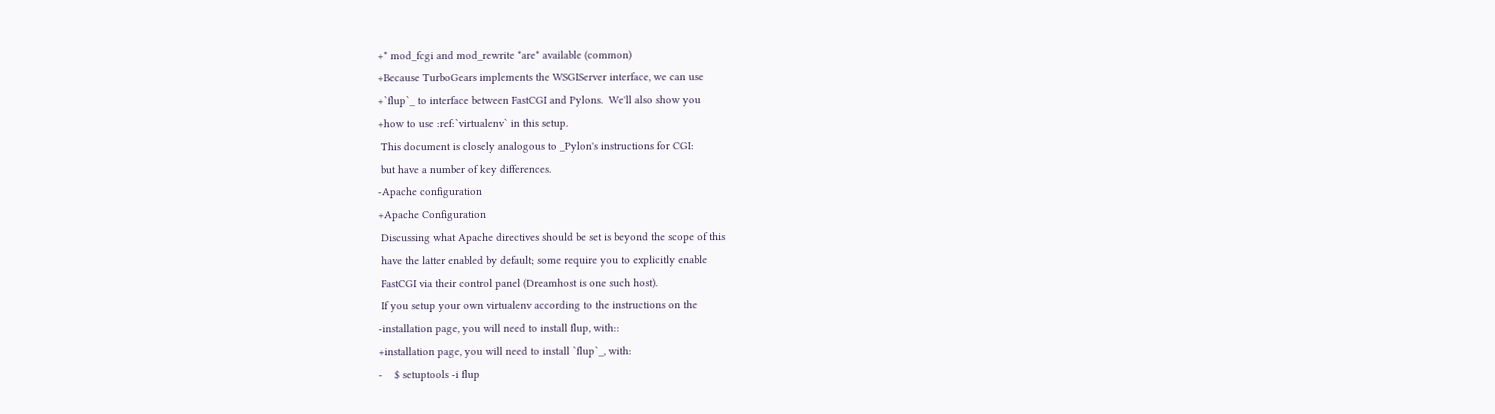+* mod_fcgi and mod_rewrite *are* available (common)
+Because TurboGears implements the WSGIServer interface, we can use
+`flup`_ to interface between FastCGI and Pylons.  We'll also show you
+how to use :ref:`virtualenv` in this setup.
 This document is closely analogous to _Pylon's instructions for CGI:
 but have a number of key differences.
-Apache configuration
+Apache Configuration
 Discussing what Apache directives should be set is beyond the scope of this
 have the latter enabled by default; some require you to explicitly enable
 FastCGI via their control panel (Dreamhost is one such host).
 If you setup your own virtualenv according to the instructions on the
-installation page, you will need to install flup, with::
+installation page, you will need to install `flup`_, with:
-    $ setuptools -i flup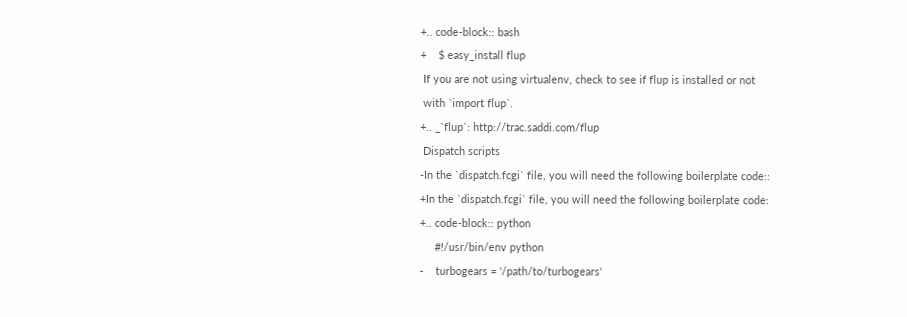+.. code-block:: bash
+    $ easy_install flup
 If you are not using virtualenv, check to see if flup is installed or not
 with `import flup`.
+.. _`flup`: http://trac.saddi.com/flup
 Dispatch scripts
-In the `dispatch.fcgi` file, you will need the following boilerplate code::
+In the `dispatch.fcgi` file, you will need the following boilerplate code:
+.. code-block:: python
     #!/usr/bin/env python
-    turbogears = '/path/to/turbogears'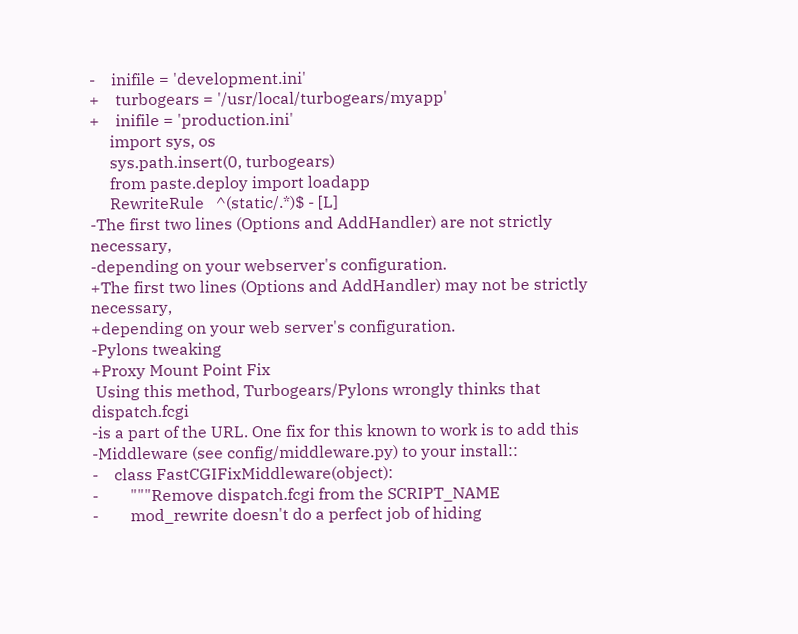-    inifile = 'development.ini'
+    turbogears = '/usr/local/turbogears/myapp'
+    inifile = 'production.ini'
     import sys, os
     sys.path.insert(0, turbogears)
     from paste.deploy import loadapp
     RewriteRule   ^(static/.*)$ - [L]
-The first two lines (Options and AddHandler) are not strictly necessary,
-depending on your webserver's configuration.
+The first two lines (Options and AddHandler) may not be strictly necessary,
+depending on your web server's configuration.
-Pylons tweaking
+Proxy Mount Point Fix
 Using this method, Turbogears/Pylons wrongly thinks that dispatch.fcgi
-is a part of the URL. One fix for this known to work is to add this
-Middleware (see config/middleware.py) to your install::
-    class FastCGIFixMiddleware(object):
-        """Remove dispatch.fcgi from the SCRIPT_NAME
-        mod_rewrite doesn't do a perfect job of hiding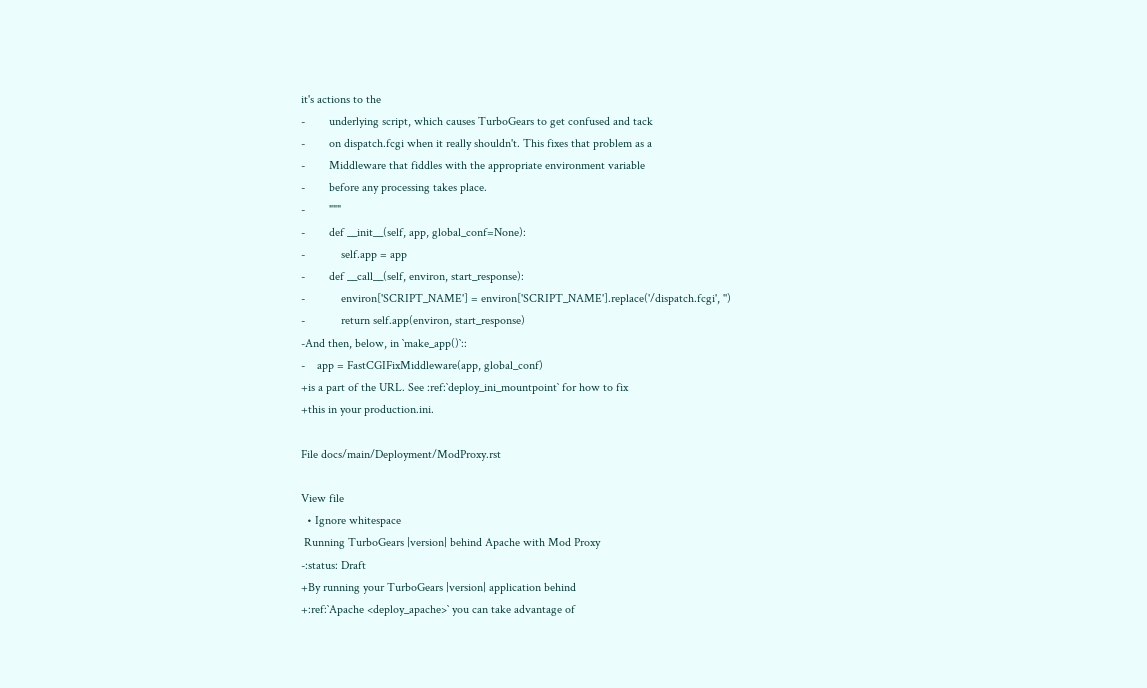it's actions to the
-        underlying script, which causes TurboGears to get confused and tack
-        on dispatch.fcgi when it really shouldn't. This fixes that problem as a
-        Middleware that fiddles with the appropriate environment variable
-        before any processing takes place.
-        """
-        def __init__(self, app, global_conf=None):
-            self.app = app
-        def __call__(self, environ, start_response):
-            environ['SCRIPT_NAME'] = environ['SCRIPT_NAME'].replace('/dispatch.fcgi', '')
-            return self.app(environ, start_response)
-And then, below, in `make_app()`::
-    app = FastCGIFixMiddleware(app, global_conf)
+is a part of the URL. See :ref:`deploy_ini_mountpoint` for how to fix
+this in your production.ini.

File docs/main/Deployment/ModProxy.rst

View file
  • Ignore whitespace
 Running TurboGears |version| behind Apache with Mod Proxy
-:status: Draft
+By running your TurboGears |version| application behind
+:ref:`Apache <deploy_apache>` you can take advantage of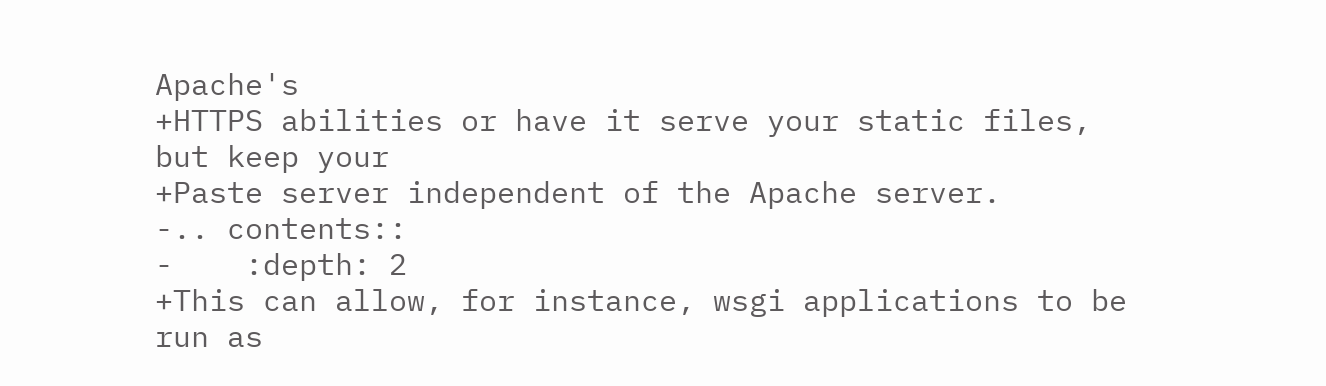Apache's
+HTTPS abilities or have it serve your static files, but keep your
+Paste server independent of the Apache server.
-.. contents::
-    :depth: 2
+This can allow, for instance, wsgi applications to be run as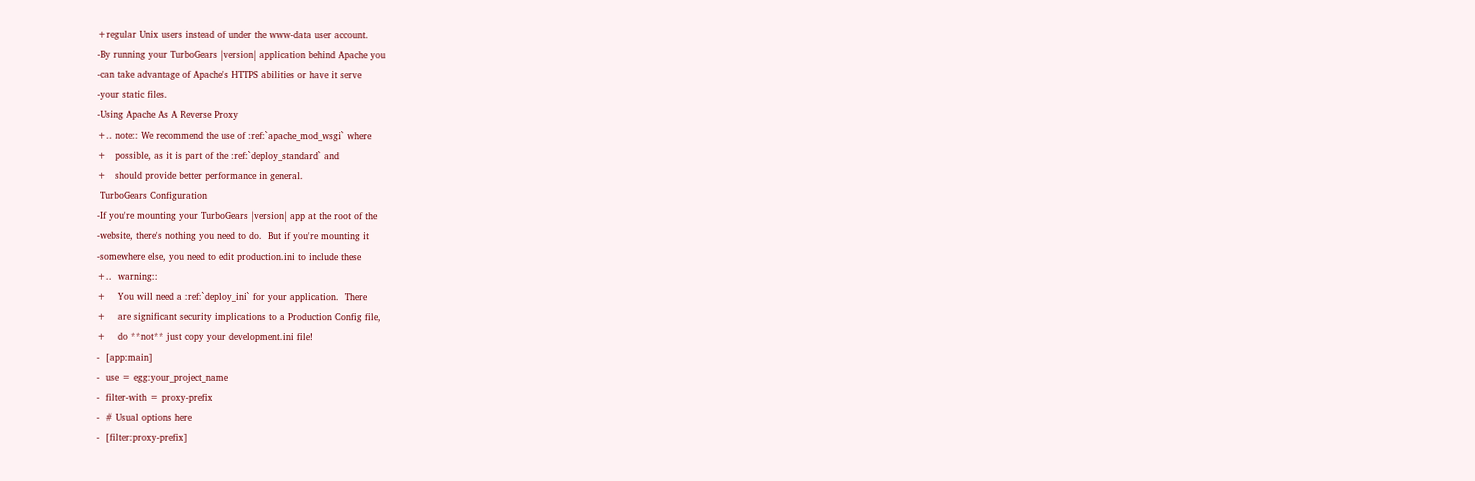+regular Unix users instead of under the www-data user account.
-By running your TurboGears |version| application behind Apache you
-can take advantage of Apache's HTTPS abilities or have it serve
-your static files.
-Using Apache As A Reverse Proxy
+.. note:: We recommend the use of :ref:`apache_mod_wsgi` where
+   possible, as it is part of the :ref:`deploy_standard` and
+   should provide better performance in general.
 TurboGears Configuration
-If you're mounting your TurboGears |version| app at the root of the
-website, there's nothing you need to do.  But if you're mounting it
-somewhere else, you need to edit production.ini to include these
+..  warning::
+    You will need a :ref:`deploy_ini` for your application.  There
+    are significant security implications to a Production Config file,
+    do **not** just copy your development.ini file!
-  [app:main]
-  use = egg:your_project_name
-  filter-with = proxy-prefix
-  # Usual options here
-  [filter:proxy-prefix]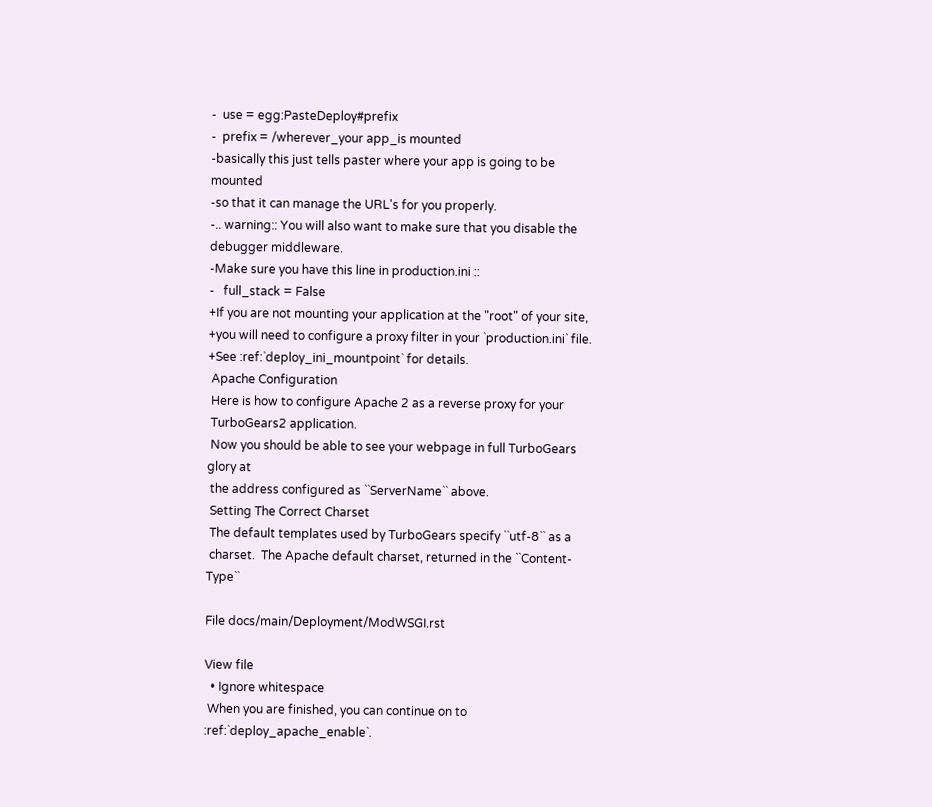-  use = egg:PasteDeploy#prefix
-  prefix = /wherever_your app_is mounted
-basically this just tells paster where your app is going to be mounted
-so that it can manage the URL's for you properly.
-.. warning:: You will also want to make sure that you disable the debugger middleware.
-Make sure you have this line in production.ini ::
-   full_stack = False
+If you are not mounting your application at the "root" of your site,
+you will need to configure a proxy filter in your `production.ini` file.
+See :ref:`deploy_ini_mountpoint` for details.
 Apache Configuration
 Here is how to configure Apache 2 as a reverse proxy for your
 TurboGears2 application.
 Now you should be able to see your webpage in full TurboGears glory at
 the address configured as ``ServerName`` above.
 Setting The Correct Charset
 The default templates used by TurboGears specify ``utf-8`` as a
 charset.  The Apache default charset, returned in the ``Content-Type``

File docs/main/Deployment/ModWSGI.rst

View file
  • Ignore whitespace
 When you are finished, you can continue on to :ref:`deploy_apache_enable`.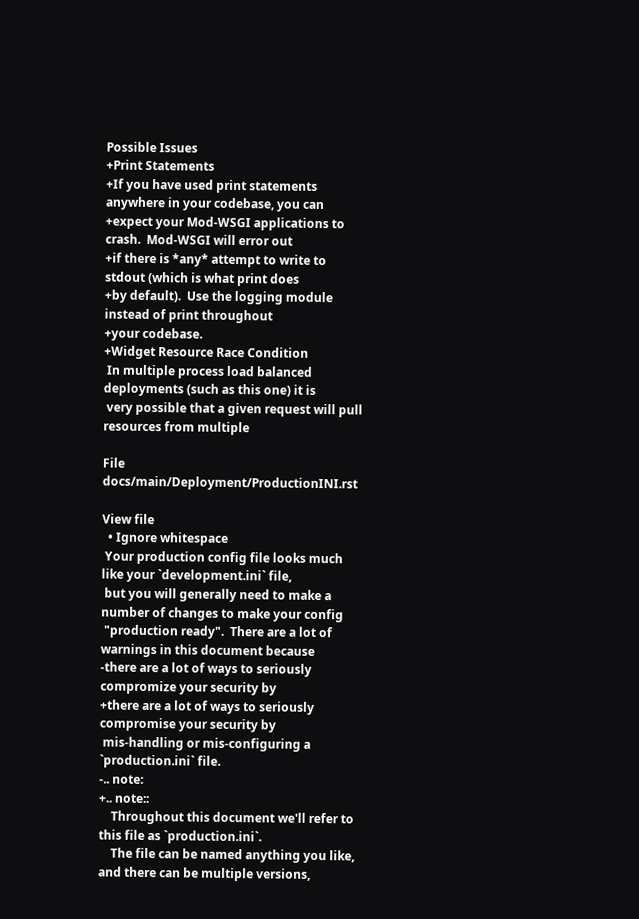Possible Issues
+Print Statements
+If you have used print statements anywhere in your codebase, you can
+expect your Mod-WSGI applications to crash.  Mod-WSGI will error out
+if there is *any* attempt to write to stdout (which is what print does
+by default).  Use the logging module instead of print throughout
+your codebase.
+Widget Resource Race Condition
 In multiple process load balanced deployments (such as this one) it is
 very possible that a given request will pull resources from multiple

File docs/main/Deployment/ProductionINI.rst

View file
  • Ignore whitespace
 Your production config file looks much like your `development.ini` file,
 but you will generally need to make a number of changes to make your config
 "production ready".  There are a lot of warnings in this document because
-there are a lot of ways to seriously compromize your security by
+there are a lot of ways to seriously compromise your security by
 mis-handling or mis-configuring a `production.ini` file.
-.. note:
+.. note::
    Throughout this document we'll refer to this file as `production.ini`.
    The file can be named anything you like, and there can be multiple versions,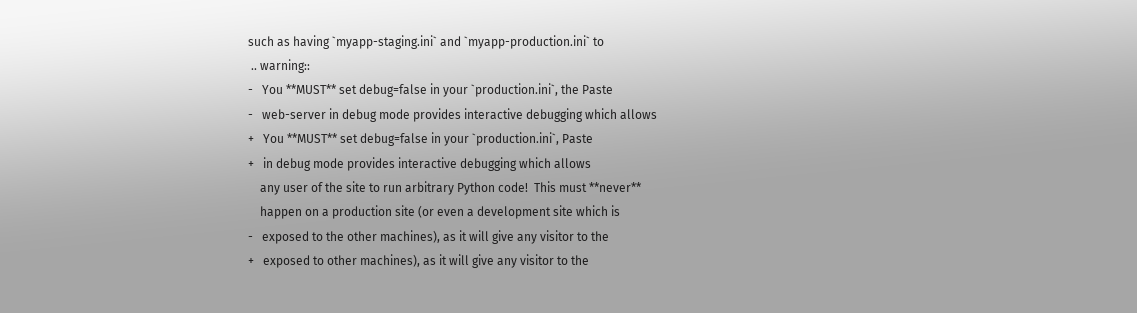such as having `myapp-staging.ini` and `myapp-production.ini` to
 .. warning::
-   You **MUST** set debug=false in your `production.ini`, the Paste
-   web-server in debug mode provides interactive debugging which allows
+   You **MUST** set debug=false in your `production.ini`, Paste
+   in debug mode provides interactive debugging which allows
    any user of the site to run arbitrary Python code!  This must **never**
    happen on a production site (or even a development site which is
-   exposed to the other machines), as it will give any visitor to the
+   exposed to other machines), as it will give any visitor to the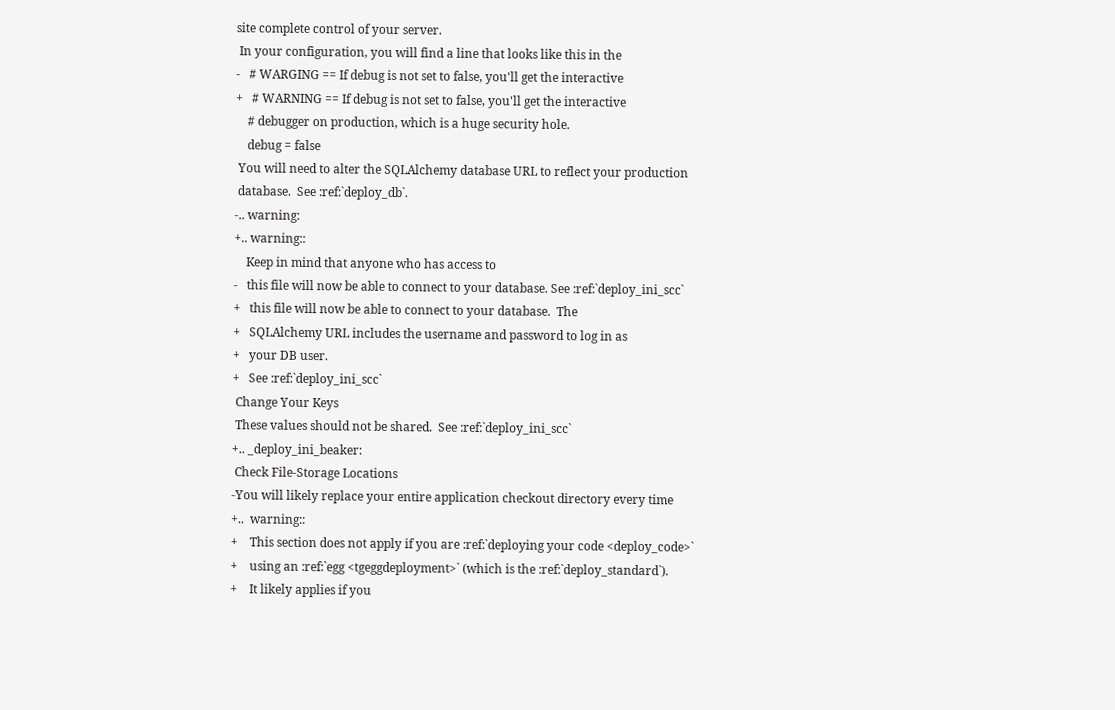site complete control of your server.
 In your configuration, you will find a line that looks like this in the
-   # WARGING == If debug is not set to false, you'll get the interactive
+   # WARNING == If debug is not set to false, you'll get the interactive
    # debugger on production, which is a huge security hole.
    debug = false
 You will need to alter the SQLAlchemy database URL to reflect your production
 database.  See :ref:`deploy_db`.
-.. warning:
+.. warning::
    Keep in mind that anyone who has access to
-   this file will now be able to connect to your database. See :ref:`deploy_ini_scc`
+   this file will now be able to connect to your database.  The
+   SQLAlchemy URL includes the username and password to log in as
+   your DB user.
+   See :ref:`deploy_ini_scc`
 Change Your Keys
 These values should not be shared.  See :ref:`deploy_ini_scc`
+.. _deploy_ini_beaker:
 Check File-Storage Locations
-You will likely replace your entire application checkout directory every time
+..  warning::
+    This section does not apply if you are :ref:`deploying your code <deploy_code>`
+    using an :ref:`egg <tgeggdeployment>` (which is the :ref:`deploy_standard`).
+    It likely applies if you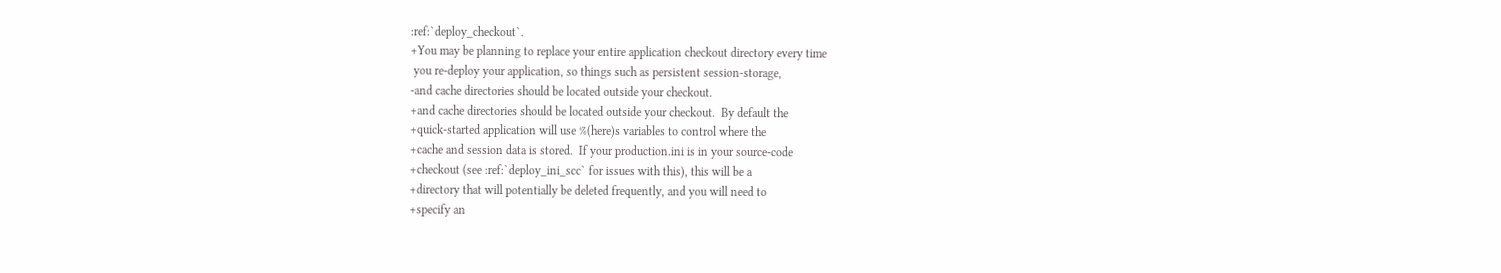:ref:`deploy_checkout`.
+You may be planning to replace your entire application checkout directory every time
 you re-deploy your application, so things such as persistent session-storage,
-and cache directories should be located outside your checkout.
+and cache directories should be located outside your checkout.  By default the
+quick-started application will use %(here)s variables to control where the
+cache and session data is stored.  If your production.ini is in your source-code
+checkout (see :ref:`deploy_ini_scc` for issues with this), this will be a
+directory that will potentially be deleted frequently, and you will need to
+specify an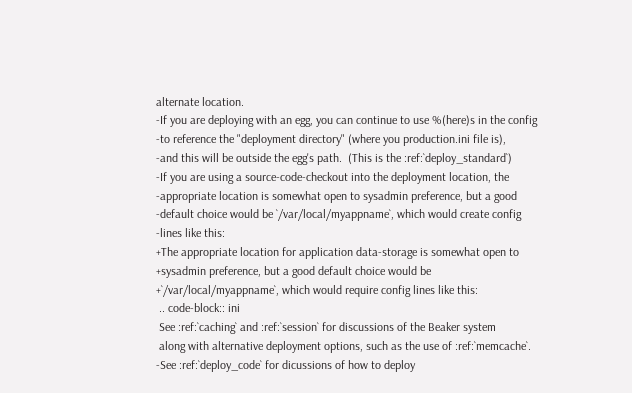alternate location.
-If you are deploying with an egg, you can continue to use %(here)s in the config
-to reference the "deployment directory" (where you production.ini file is),
-and this will be outside the egg's path.  (This is the :ref:`deploy_standard`)
-If you are using a source-code-checkout into the deployment location, the
-appropriate location is somewhat open to sysadmin preference, but a good
-default choice would be `/var/local/myappname`, which would create config
-lines like this:
+The appropriate location for application data-storage is somewhat open to
+sysadmin preference, but a good default choice would be
+`/var/local/myappname`, which would require config lines like this:
 .. code-block:: ini
 See :ref:`caching` and :ref:`session` for discussions of the Beaker system
 along with alternative deployment options, such as the use of :ref:`memcache`.
-See :ref:`deploy_code` for dicussions of how to deploy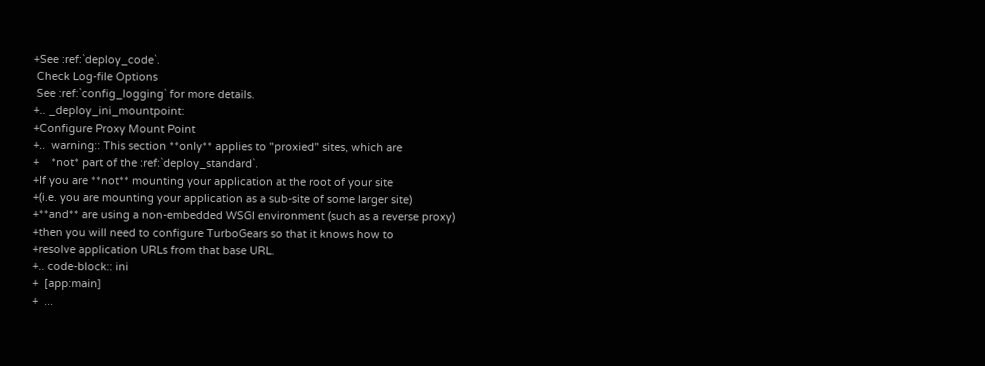+See :ref:`deploy_code`.
 Check Log-file Options
 See :ref:`config_logging` for more details.
+.. _deploy_ini_mountpoint:
+Configure Proxy Mount Point
+..  warning:: This section **only** applies to "proxied" sites, which are
+    *not* part of the :ref:`deploy_standard`.
+If you are **not** mounting your application at the root of your site
+(i.e. you are mounting your application as a sub-site of some larger site)
+**and** are using a non-embedded WSGI environment (such as a reverse proxy)
+then you will need to configure TurboGears so that it knows how to
+resolve application URLs from that base URL.
+.. code-block:: ini
+  [app:main]
+  ...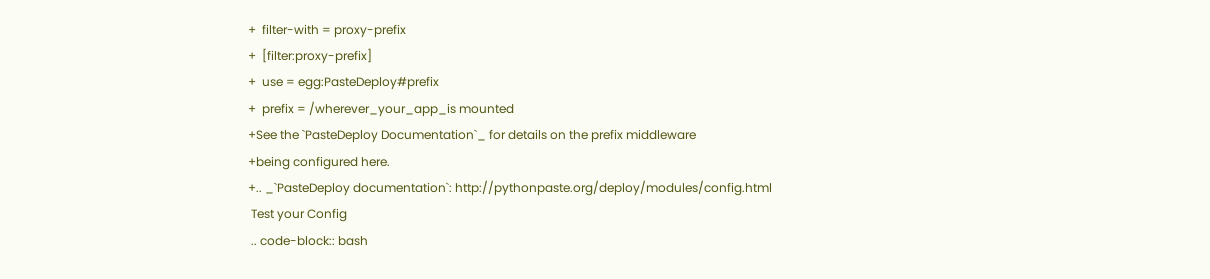+  filter-with = proxy-prefix
+  [filter:proxy-prefix]
+  use = egg:PasteDeploy#prefix
+  prefix = /wherever_your_app_is mounted
+See the `PasteDeploy Documentation`_ for details on the prefix middleware
+being configured here.
+.. _`PasteDeploy documentation`: http://pythonpaste.org/deploy/modules/config.html
 Test your Config
 .. code-block:: bash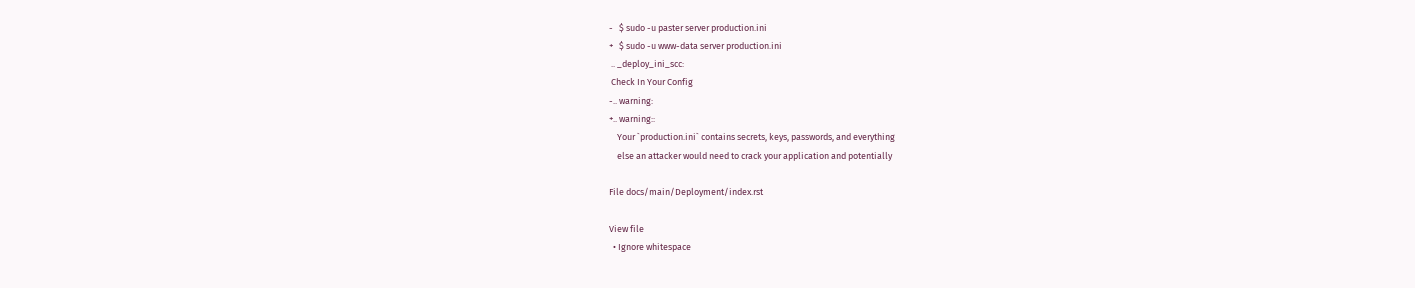-   $ sudo -u paster server production.ini
+   $ sudo -u www-data server production.ini
 .. _deploy_ini_scc:
 Check In Your Config
-.. warning:
+.. warning::
    Your `production.ini` contains secrets, keys, passwords, and everything
    else an attacker would need to crack your application and potentially

File docs/main/Deployment/index.rst

View file
  • Ignore whitespace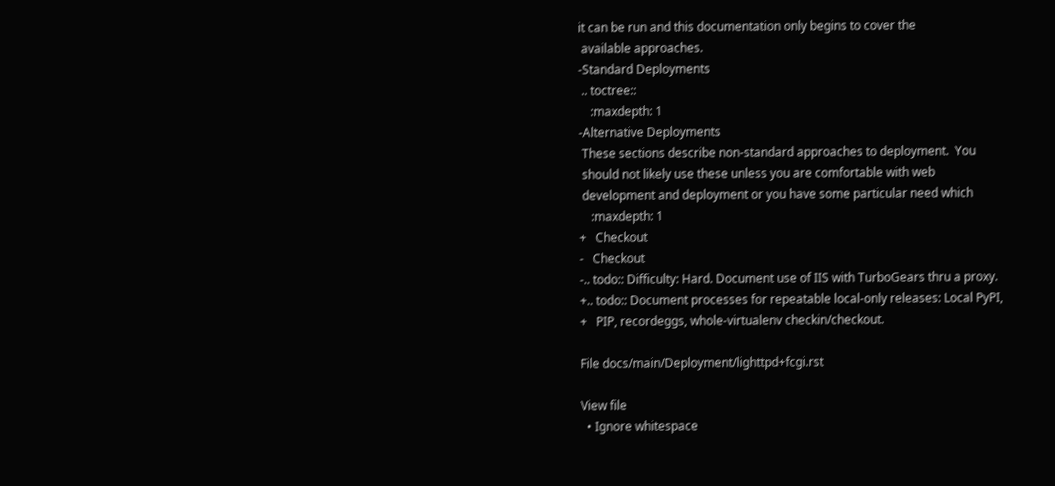it can be run and this documentation only begins to cover the
 available approaches.
-Standard Deployments
 .. toctree::
    :maxdepth: 1
-Alternative Deployments
 These sections describe non-standard approaches to deployment.  You
 should not likely use these unless you are comfortable with web
 development and deployment or you have some particular need which
    :maxdepth: 1
+   Checkout
-   Checkout
-.. todo:: Difficulty: Hard. Document use of IIS with TurboGears thru a proxy.
+.. todo:: Document processes for repeatable local-only releases: Local PyPI,
+   PIP, recordeggs, whole-virtualenv checkin/checkout.

File docs/main/Deployment/lighttpd+fcgi.rst

View file
  • Ignore whitespace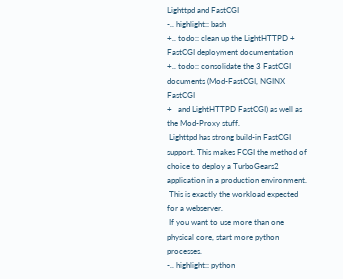Lighttpd and FastCGI
-.. highlight:: bash
+.. todo:: clean up the LightHTTPD + FastCGI deployment documentation
+.. todo:: consolidate the 3 FastCGI documents (Mod-FastCGI, NGINX FastCGI
+   and LightHTTPD FastCGI) as well as the Mod-Proxy stuff.
 Lighttpd has strong build-in FastCGI support. This makes FCGI the method of choice to deploy a TurboGears2 application in a production environment.
 This is exactly the workload expected for a webserver.
 If you want to use more than one physical core, start more python processes.
-.. highlight:: python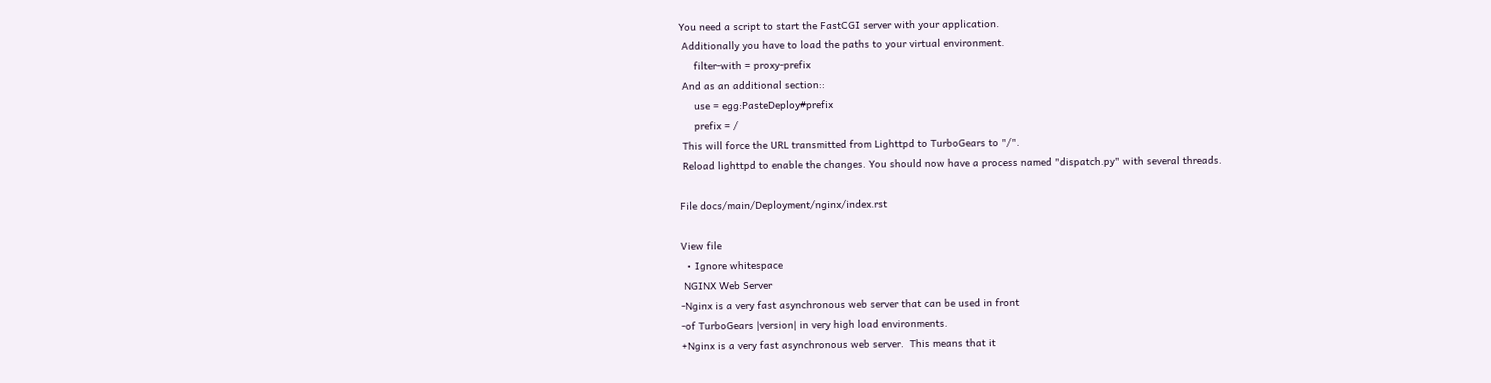You need a script to start the FastCGI server with your application.
 Additionally you have to load the paths to your virtual environment.
     filter-with = proxy-prefix
 And as an additional section::
     use = egg:PasteDeploy#prefix
     prefix = /
 This will force the URL transmitted from Lighttpd to TurboGears to "/".
 Reload lighttpd to enable the changes. You should now have a process named "dispatch.py" with several threads.

File docs/main/Deployment/nginx/index.rst

View file
  • Ignore whitespace
 NGINX Web Server
-Nginx is a very fast asynchronous web server that can be used in front
-of TurboGears |version| in very high load environments.
+Nginx is a very fast asynchronous web server.  This means that it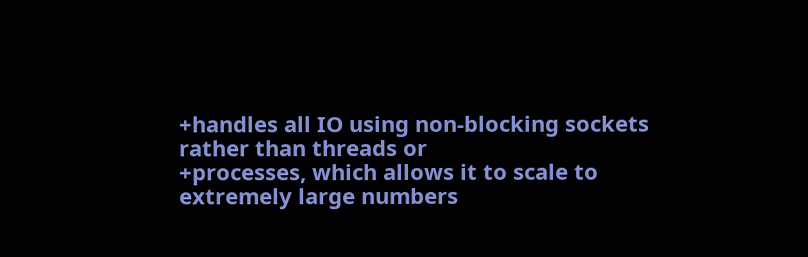+handles all IO using non-blocking sockets rather than threads or
+processes, which allows it to scale to extremely large numbers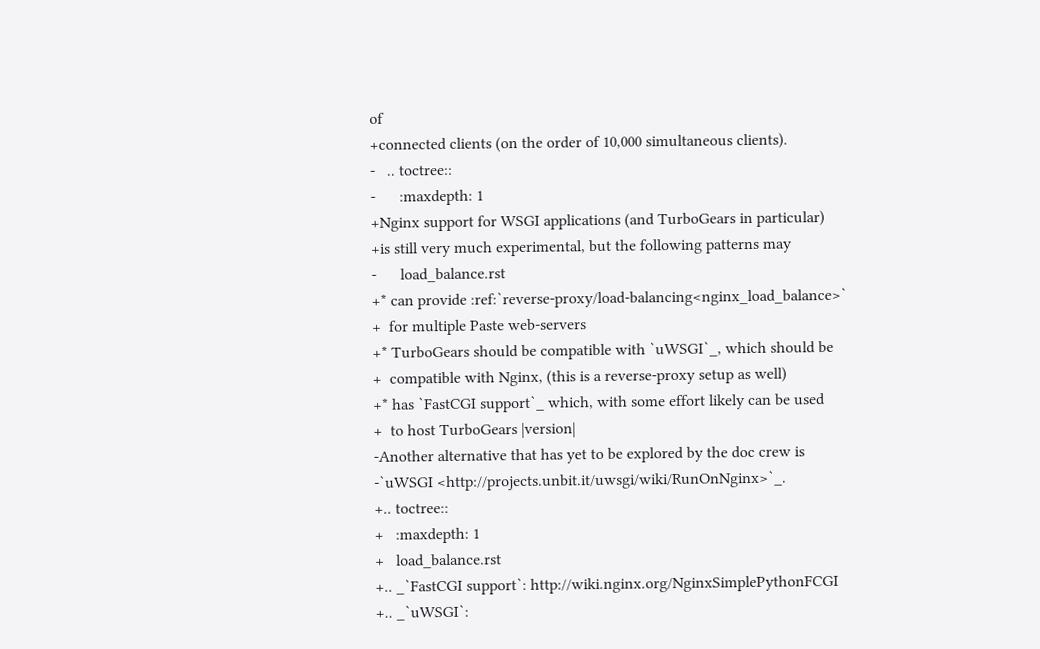of
+connected clients (on the order of 10,000 simultaneous clients).
-   .. toctree::
-      :maxdepth: 1
+Nginx support for WSGI applications (and TurboGears in particular)
+is still very much experimental, but the following patterns may
-      load_balance.rst
+* can provide :ref:`reverse-proxy/load-balancing<nginx_load_balance>`
+  for multiple Paste web-servers
+* TurboGears should be compatible with `uWSGI`_, which should be
+  compatible with Nginx, (this is a reverse-proxy setup as well)
+* has `FastCGI support`_ which, with some effort likely can be used
+  to host TurboGears |version|
-Another alternative that has yet to be explored by the doc crew is
-`uWSGI <http://projects.unbit.it/uwsgi/wiki/RunOnNginx>`_.
+.. toctree::
+   :maxdepth: 1
+   load_balance.rst
+.. _`FastCGI support`: http://wiki.nginx.org/NginxSimplePythonFCGI
+.. _`uWSGI`: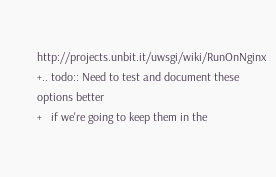http://projects.unbit.it/uwsgi/wiki/RunOnNginx
+.. todo:: Need to test and document these options better
+   if we're going to keep them in the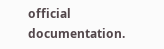official documentation.